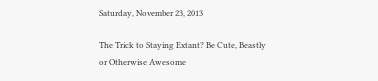Saturday, November 23, 2013

The Trick to Staying Extant? Be Cute, Beastly or Otherwise Awesome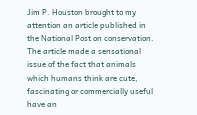Jim P. Houston brought to my attention an article published in the National Post on conservation. The article made a sensational issue of the fact that animals which humans think are cute, fascinating or commercially useful have an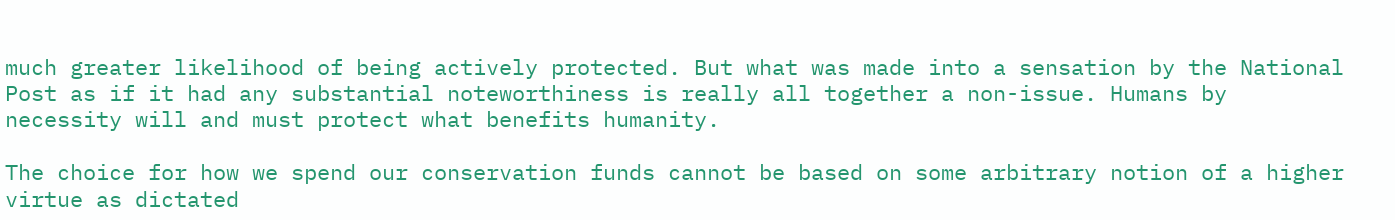much greater likelihood of being actively protected. But what was made into a sensation by the National Post as if it had any substantial noteworthiness is really all together a non-issue. Humans by necessity will and must protect what benefits humanity.

The choice for how we spend our conservation funds cannot be based on some arbitrary notion of a higher virtue as dictated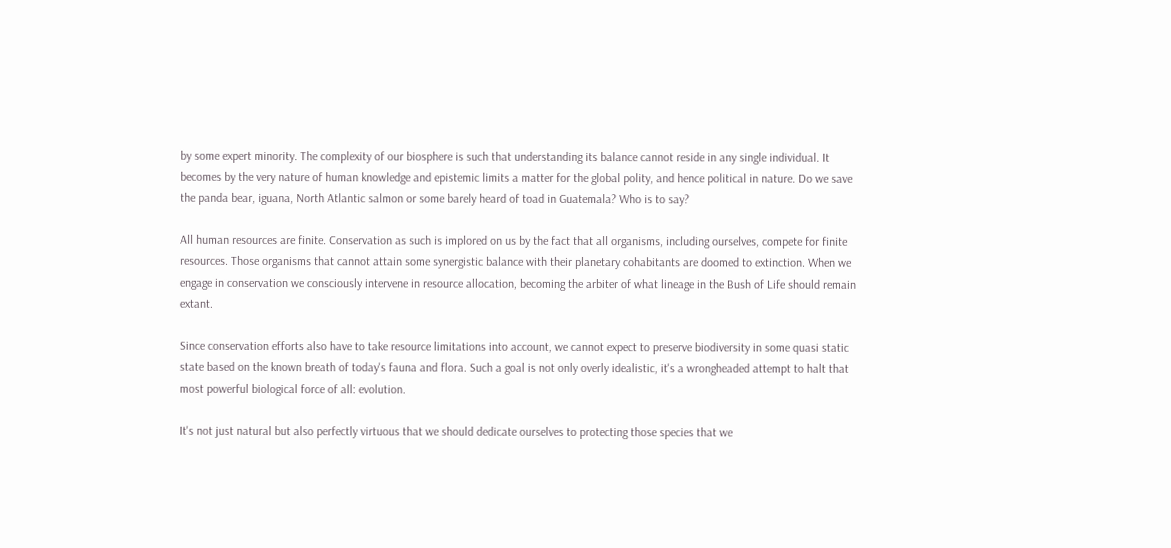by some expert minority. The complexity of our biosphere is such that understanding its balance cannot reside in any single individual. It becomes by the very nature of human knowledge and epistemic limits a matter for the global polity, and hence political in nature. Do we save the panda bear, iguana, North Atlantic salmon or some barely heard of toad in Guatemala? Who is to say?

All human resources are finite. Conservation as such is implored on us by the fact that all organisms, including ourselves, compete for finite resources. Those organisms that cannot attain some synergistic balance with their planetary cohabitants are doomed to extinction. When we engage in conservation we consciously intervene in resource allocation, becoming the arbiter of what lineage in the Bush of Life should remain extant.

Since conservation efforts also have to take resource limitations into account, we cannot expect to preserve biodiversity in some quasi static state based on the known breath of today's fauna and flora. Such a goal is not only overly idealistic, it's a wrongheaded attempt to halt that most powerful biological force of all: evolution.

It's not just natural but also perfectly virtuous that we should dedicate ourselves to protecting those species that we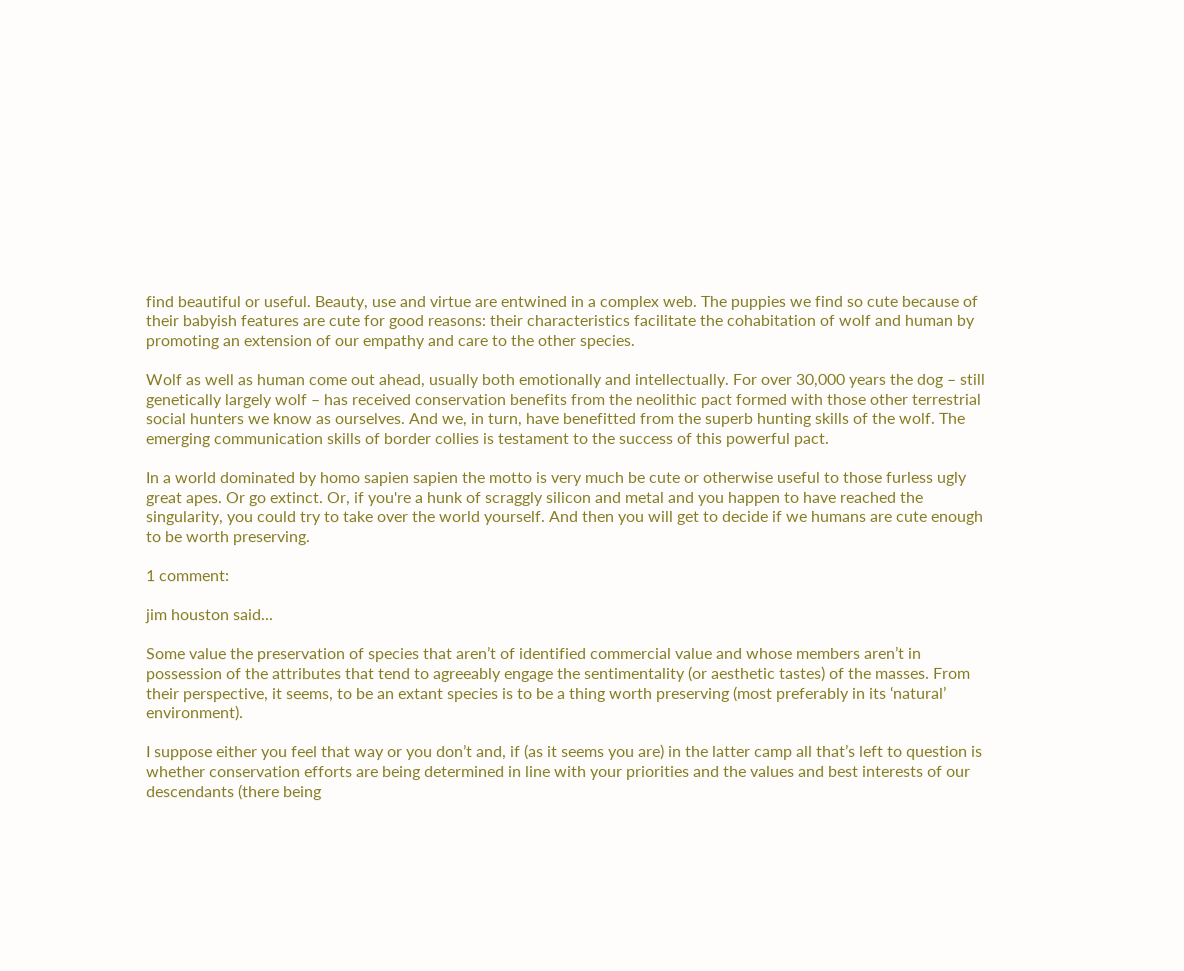find beautiful or useful. Beauty, use and virtue are entwined in a complex web. The puppies we find so cute because of their babyish features are cute for good reasons: their characteristics facilitate the cohabitation of wolf and human by promoting an extension of our empathy and care to the other species.

Wolf as well as human come out ahead, usually both emotionally and intellectually. For over 30,000 years the dog – still genetically largely wolf – has received conservation benefits from the neolithic pact formed with those other terrestrial social hunters we know as ourselves. And we, in turn, have benefitted from the superb hunting skills of the wolf. The emerging communication skills of border collies is testament to the success of this powerful pact.

In a world dominated by homo sapien sapien the motto is very much be cute or otherwise useful to those furless ugly great apes. Or go extinct. Or, if you're a hunk of scraggly silicon and metal and you happen to have reached the singularity, you could try to take over the world yourself. And then you will get to decide if we humans are cute enough to be worth preserving.

1 comment:

jim houston said...

Some value the preservation of species that aren’t of identified commercial value and whose members aren’t in possession of the attributes that tend to agreeably engage the sentimentality (or aesthetic tastes) of the masses. From their perspective, it seems, to be an extant species is to be a thing worth preserving (most preferably in its ‘natural’ environment).

I suppose either you feel that way or you don’t and, if (as it seems you are) in the latter camp all that’s left to question is whether conservation efforts are being determined in line with your priorities and the values and best interests of our descendants (there being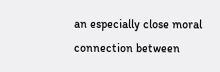an especially close moral connection between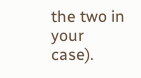the two in your case).